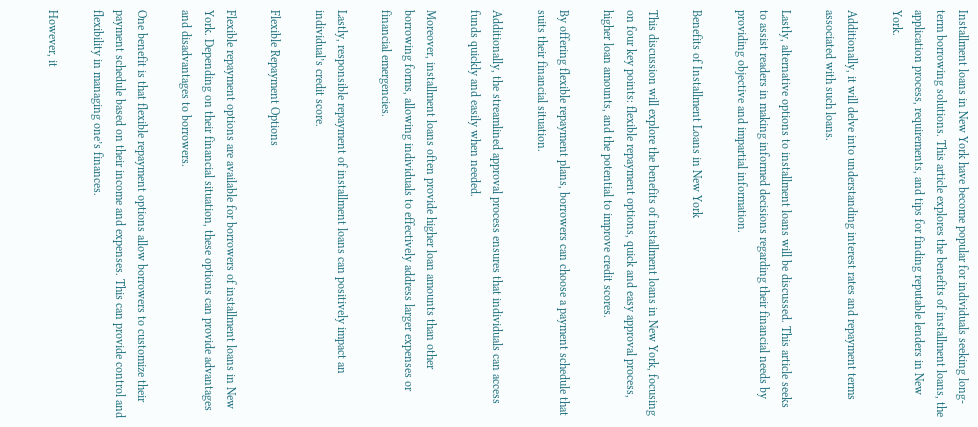Installment loans in New York have become popular for individuals seeking long-term borrowing solutions. This article explores the benefits of installment loans, the application process, requirements, and tips for finding reputable lenders in New York.

Additionally, it will delve into understanding interest rates and repayment terms associated with such loans.

Lastly, alternative options to installment loans will be discussed. This article seeks to assist readers in making informed decisions regarding their financial needs by providing objective and impartial information.

Benefits of Installment Loans in New York

This discussion will explore the benefits of installment loans in New York, focusing on four key points: flexible repayment options, quick and easy approval process, higher loan amounts, and the potential to improve credit scores.

By offering flexible repayment plans, borrowers can choose a payment schedule that suits their financial situation.

Additionally, the streamlined approval process ensures that individuals can access funds quickly and easily when needed.

Moreover, installment loans often provide higher loan amounts than other borrowing forms, allowing individuals to effectively address larger expenses or financial emergencies.

Lastly, responsible repayment of installment loans can positively impact an individual’s credit score.

Flexible Repayment Options

Flexible repayment options are available for borrowers of installment loans in New York. Depending on their financial situation, these options can provide advantages and disadvantages to borrowers.

One benefit is that flexible repayment options allow borrowers to customize their payment schedule based on their income and expenses. This can provide control and flexibility in managing one’s finances.

However, it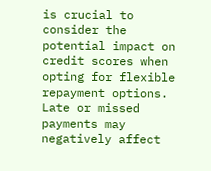is crucial to consider the potential impact on credit scores when opting for flexible repayment options. Late or missed payments may negatively affect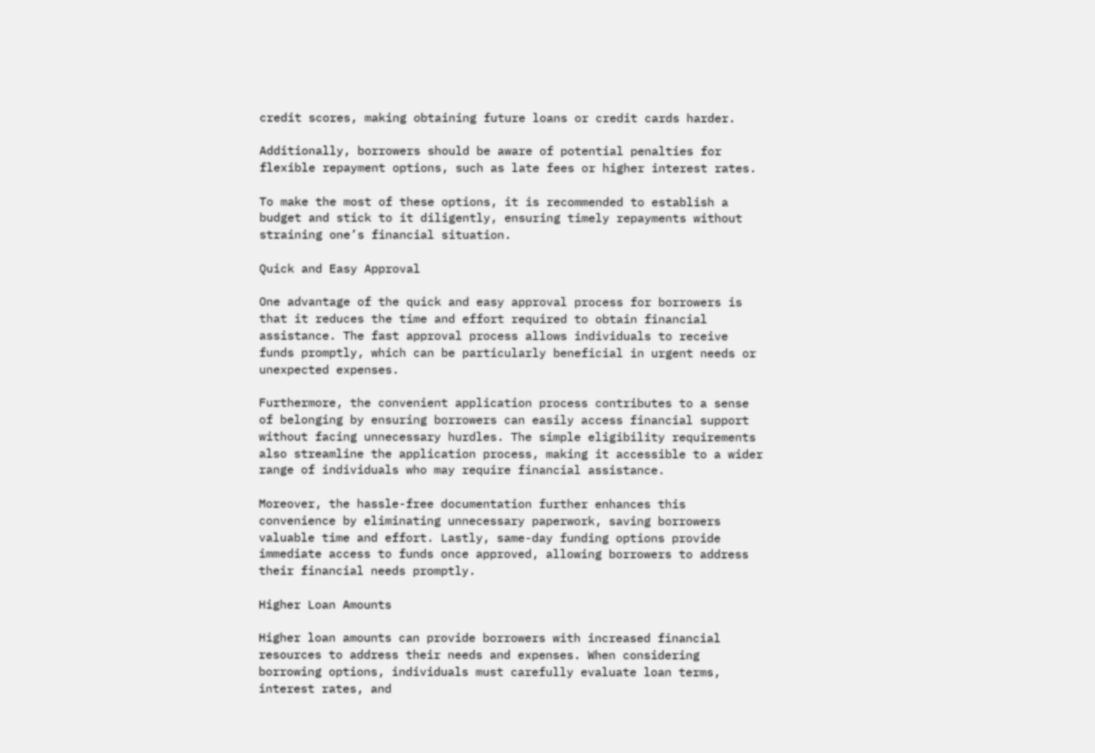credit scores, making obtaining future loans or credit cards harder.

Additionally, borrowers should be aware of potential penalties for flexible repayment options, such as late fees or higher interest rates.

To make the most of these options, it is recommended to establish a budget and stick to it diligently, ensuring timely repayments without straining one’s financial situation.

Quick and Easy Approval

One advantage of the quick and easy approval process for borrowers is that it reduces the time and effort required to obtain financial assistance. The fast approval process allows individuals to receive funds promptly, which can be particularly beneficial in urgent needs or unexpected expenses.

Furthermore, the convenient application process contributes to a sense of belonging by ensuring borrowers can easily access financial support without facing unnecessary hurdles. The simple eligibility requirements also streamline the application process, making it accessible to a wider range of individuals who may require financial assistance.

Moreover, the hassle-free documentation further enhances this convenience by eliminating unnecessary paperwork, saving borrowers valuable time and effort. Lastly, same-day funding options provide immediate access to funds once approved, allowing borrowers to address their financial needs promptly.

Higher Loan Amounts

Higher loan amounts can provide borrowers with increased financial resources to address their needs and expenses. When considering borrowing options, individuals must carefully evaluate loan terms, interest rates, and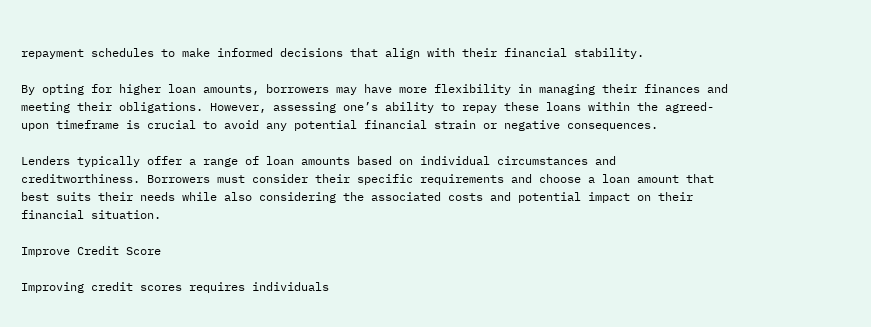repayment schedules to make informed decisions that align with their financial stability.

By opting for higher loan amounts, borrowers may have more flexibility in managing their finances and meeting their obligations. However, assessing one’s ability to repay these loans within the agreed-upon timeframe is crucial to avoid any potential financial strain or negative consequences.

Lenders typically offer a range of loan amounts based on individual circumstances and creditworthiness. Borrowers must consider their specific requirements and choose a loan amount that best suits their needs while also considering the associated costs and potential impact on their financial situation.

Improve Credit Score

Improving credit scores requires individuals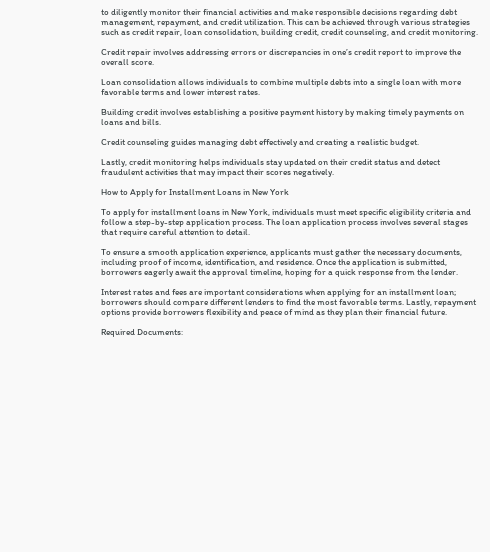to diligently monitor their financial activities and make responsible decisions regarding debt management, repayment, and credit utilization. This can be achieved through various strategies such as credit repair, loan consolidation, building credit, credit counseling, and credit monitoring.

Credit repair involves addressing errors or discrepancies in one’s credit report to improve the overall score.

Loan consolidation allows individuals to combine multiple debts into a single loan with more favorable terms and lower interest rates.

Building credit involves establishing a positive payment history by making timely payments on loans and bills.

Credit counseling guides managing debt effectively and creating a realistic budget.

Lastly, credit monitoring helps individuals stay updated on their credit status and detect fraudulent activities that may impact their scores negatively.

How to Apply for Installment Loans in New York

To apply for installment loans in New York, individuals must meet specific eligibility criteria and follow a step-by-step application process. The loan application process involves several stages that require careful attention to detail.

To ensure a smooth application experience, applicants must gather the necessary documents, including proof of income, identification, and residence. Once the application is submitted, borrowers eagerly await the approval timeline, hoping for a quick response from the lender.

Interest rates and fees are important considerations when applying for an installment loan; borrowers should compare different lenders to find the most favorable terms. Lastly, repayment options provide borrowers flexibility and peace of mind as they plan their financial future.

Required Documents: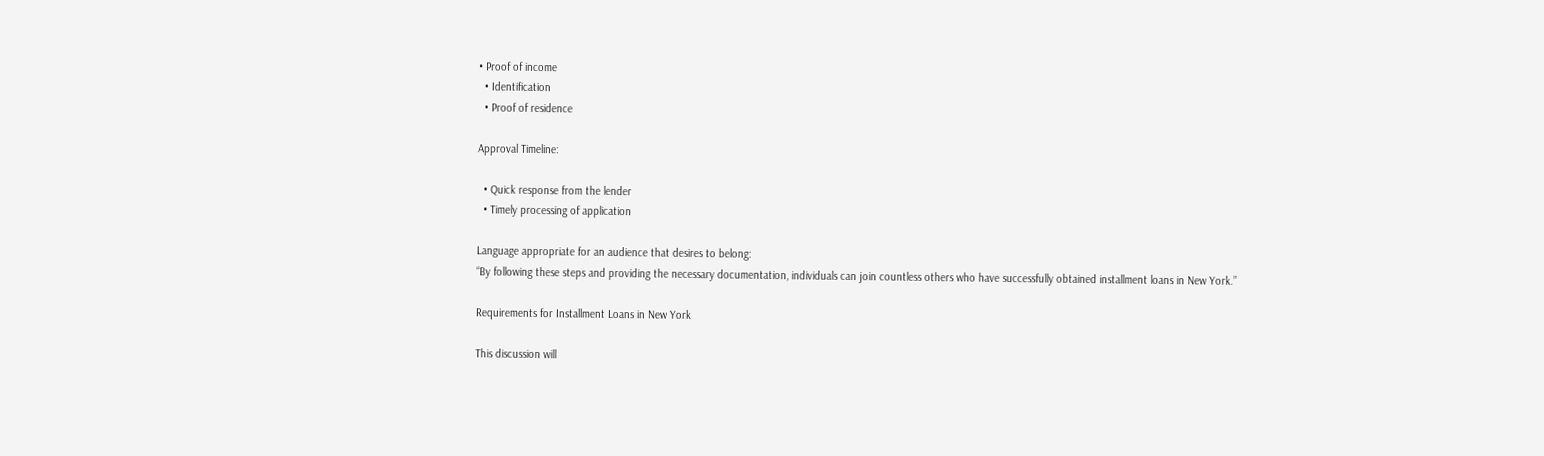• Proof of income
  • Identification
  • Proof of residence

Approval Timeline:

  • Quick response from the lender
  • Timely processing of application

Language appropriate for an audience that desires to belong:
“By following these steps and providing the necessary documentation, individuals can join countless others who have successfully obtained installment loans in New York.”

Requirements for Installment Loans in New York

This discussion will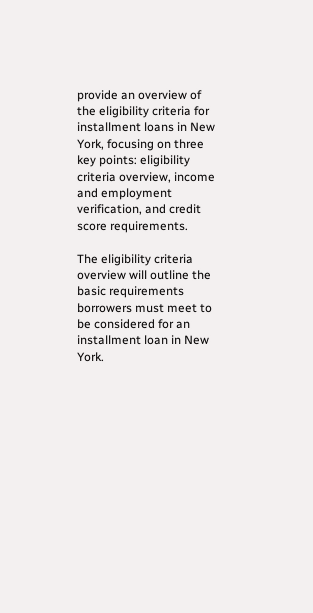provide an overview of the eligibility criteria for installment loans in New York, focusing on three key points: eligibility criteria overview, income and employment verification, and credit score requirements.

The eligibility criteria overview will outline the basic requirements borrowers must meet to be considered for an installment loan in New York.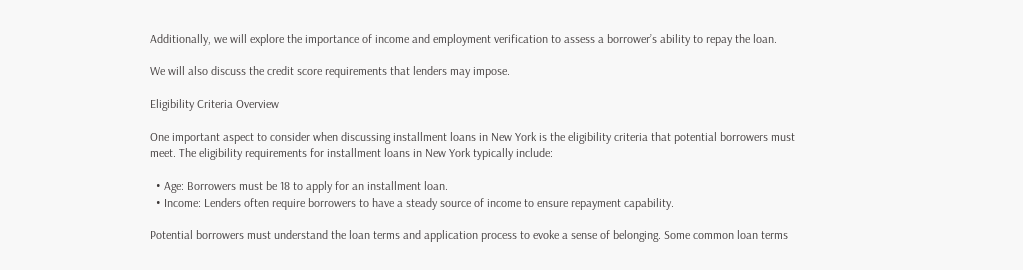Additionally, we will explore the importance of income and employment verification to assess a borrower’s ability to repay the loan.

We will also discuss the credit score requirements that lenders may impose.

Eligibility Criteria Overview

One important aspect to consider when discussing installment loans in New York is the eligibility criteria that potential borrowers must meet. The eligibility requirements for installment loans in New York typically include:

  • Age: Borrowers must be 18 to apply for an installment loan.
  • Income: Lenders often require borrowers to have a steady source of income to ensure repayment capability.

Potential borrowers must understand the loan terms and application process to evoke a sense of belonging. Some common loan terms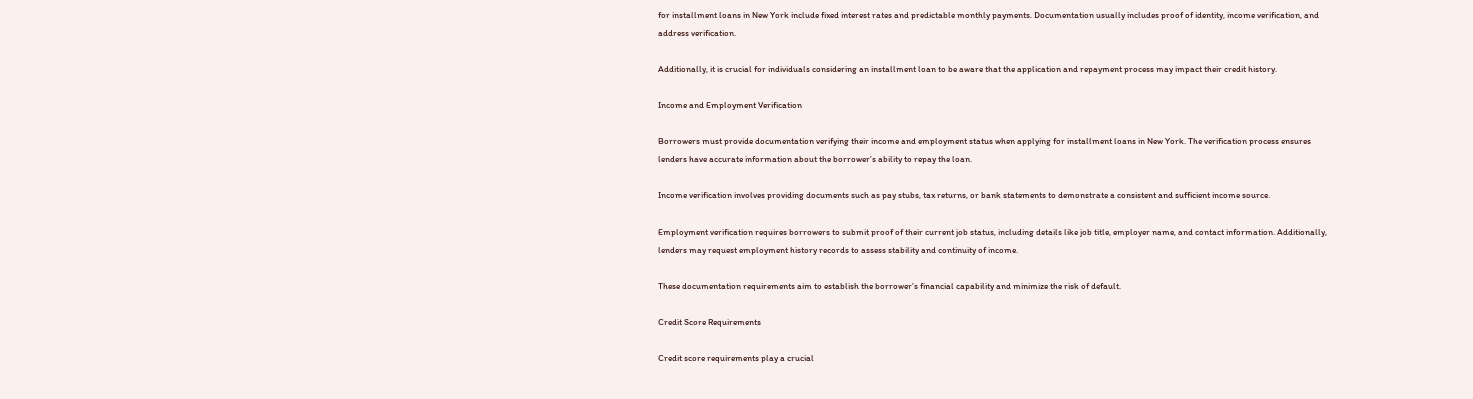for installment loans in New York include fixed interest rates and predictable monthly payments. Documentation usually includes proof of identity, income verification, and address verification.

Additionally, it is crucial for individuals considering an installment loan to be aware that the application and repayment process may impact their credit history.

Income and Employment Verification

Borrowers must provide documentation verifying their income and employment status when applying for installment loans in New York. The verification process ensures lenders have accurate information about the borrower’s ability to repay the loan.

Income verification involves providing documents such as pay stubs, tax returns, or bank statements to demonstrate a consistent and sufficient income source.

Employment verification requires borrowers to submit proof of their current job status, including details like job title, employer name, and contact information. Additionally, lenders may request employment history records to assess stability and continuity of income.

These documentation requirements aim to establish the borrower’s financial capability and minimize the risk of default.

Credit Score Requirements

Credit score requirements play a crucial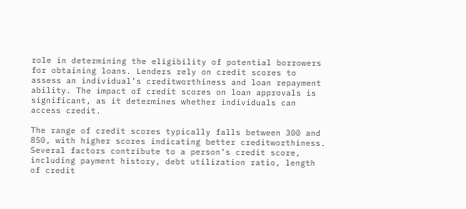role in determining the eligibility of potential borrowers for obtaining loans. Lenders rely on credit scores to assess an individual’s creditworthiness and loan repayment ability. The impact of credit scores on loan approvals is significant, as it determines whether individuals can access credit.

The range of credit scores typically falls between 300 and 850, with higher scores indicating better creditworthiness. Several factors contribute to a person’s credit score, including payment history, debt utilization ratio, length of credit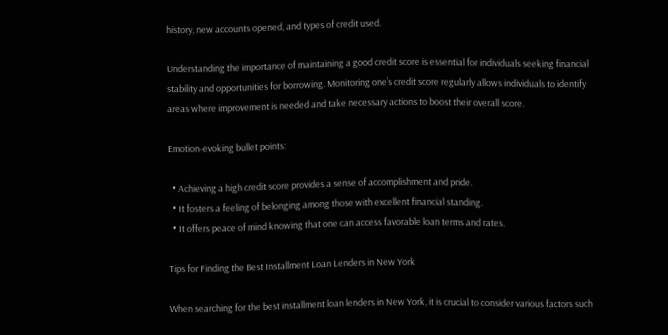history, new accounts opened, and types of credit used.

Understanding the importance of maintaining a good credit score is essential for individuals seeking financial stability and opportunities for borrowing. Monitoring one’s credit score regularly allows individuals to identify areas where improvement is needed and take necessary actions to boost their overall score.

Emotion-evoking bullet points:

  • Achieving a high credit score provides a sense of accomplishment and pride.
  • It fosters a feeling of belonging among those with excellent financial standing.
  • It offers peace of mind knowing that one can access favorable loan terms and rates.

Tips for Finding the Best Installment Loan Lenders in New York

When searching for the best installment loan lenders in New York, it is crucial to consider various factors such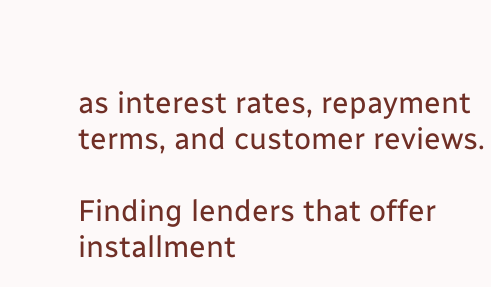as interest rates, repayment terms, and customer reviews.

Finding lenders that offer installment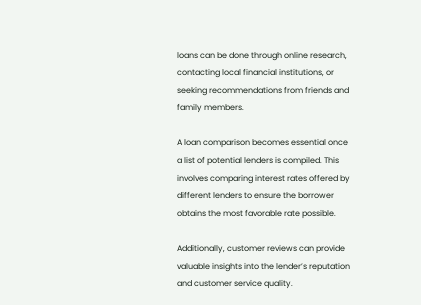loans can be done through online research, contacting local financial institutions, or seeking recommendations from friends and family members.

A loan comparison becomes essential once a list of potential lenders is compiled. This involves comparing interest rates offered by different lenders to ensure the borrower obtains the most favorable rate possible.

Additionally, customer reviews can provide valuable insights into the lender’s reputation and customer service quality.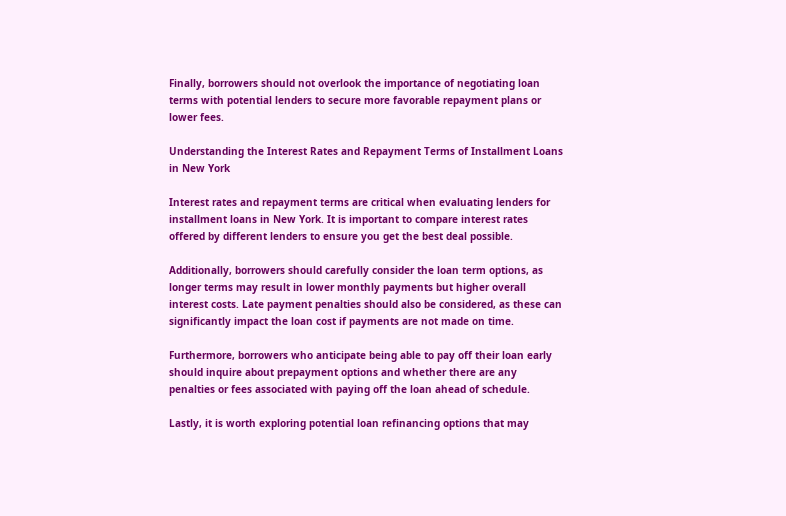Finally, borrowers should not overlook the importance of negotiating loan terms with potential lenders to secure more favorable repayment plans or lower fees.

Understanding the Interest Rates and Repayment Terms of Installment Loans in New York

Interest rates and repayment terms are critical when evaluating lenders for installment loans in New York. It is important to compare interest rates offered by different lenders to ensure you get the best deal possible.

Additionally, borrowers should carefully consider the loan term options, as longer terms may result in lower monthly payments but higher overall interest costs. Late payment penalties should also be considered, as these can significantly impact the loan cost if payments are not made on time.

Furthermore, borrowers who anticipate being able to pay off their loan early should inquire about prepayment options and whether there are any penalties or fees associated with paying off the loan ahead of schedule.

Lastly, it is worth exploring potential loan refinancing options that may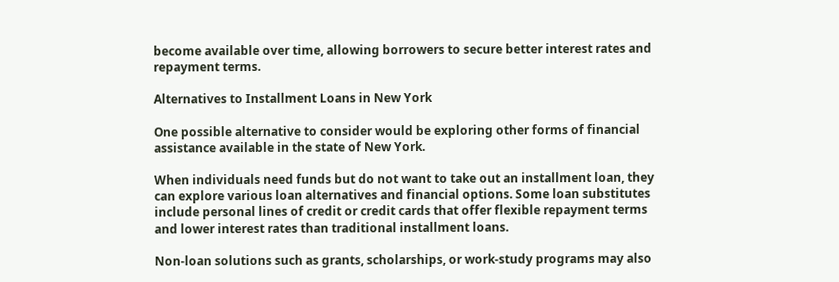become available over time, allowing borrowers to secure better interest rates and repayment terms.

Alternatives to Installment Loans in New York

One possible alternative to consider would be exploring other forms of financial assistance available in the state of New York.

When individuals need funds but do not want to take out an installment loan, they can explore various loan alternatives and financial options. Some loan substitutes include personal lines of credit or credit cards that offer flexible repayment terms and lower interest rates than traditional installment loans.

Non-loan solutions such as grants, scholarships, or work-study programs may also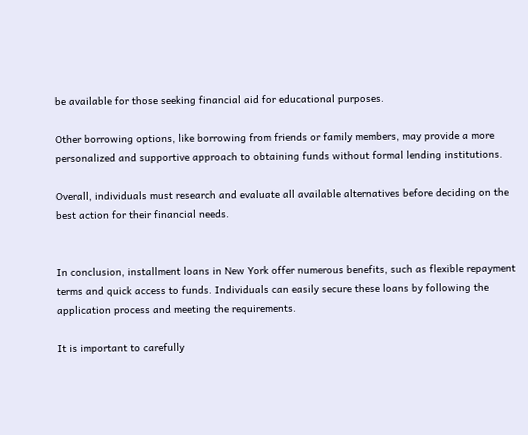be available for those seeking financial aid for educational purposes.

Other borrowing options, like borrowing from friends or family members, may provide a more personalized and supportive approach to obtaining funds without formal lending institutions.

Overall, individuals must research and evaluate all available alternatives before deciding on the best action for their financial needs.


In conclusion, installment loans in New York offer numerous benefits, such as flexible repayment terms and quick access to funds. Individuals can easily secure these loans by following the application process and meeting the requirements.

It is important to carefully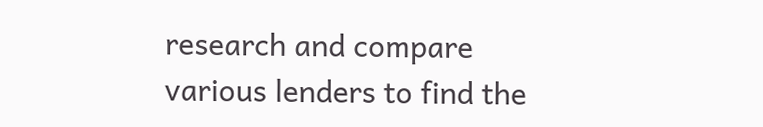research and compare various lenders to find the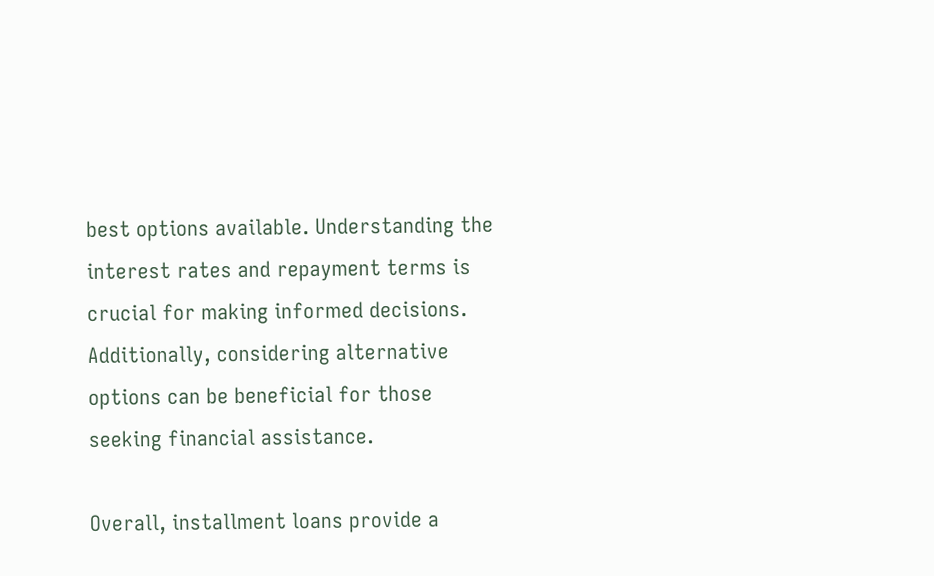best options available. Understanding the interest rates and repayment terms is crucial for making informed decisions. Additionally, considering alternative options can be beneficial for those seeking financial assistance.

Overall, installment loans provide a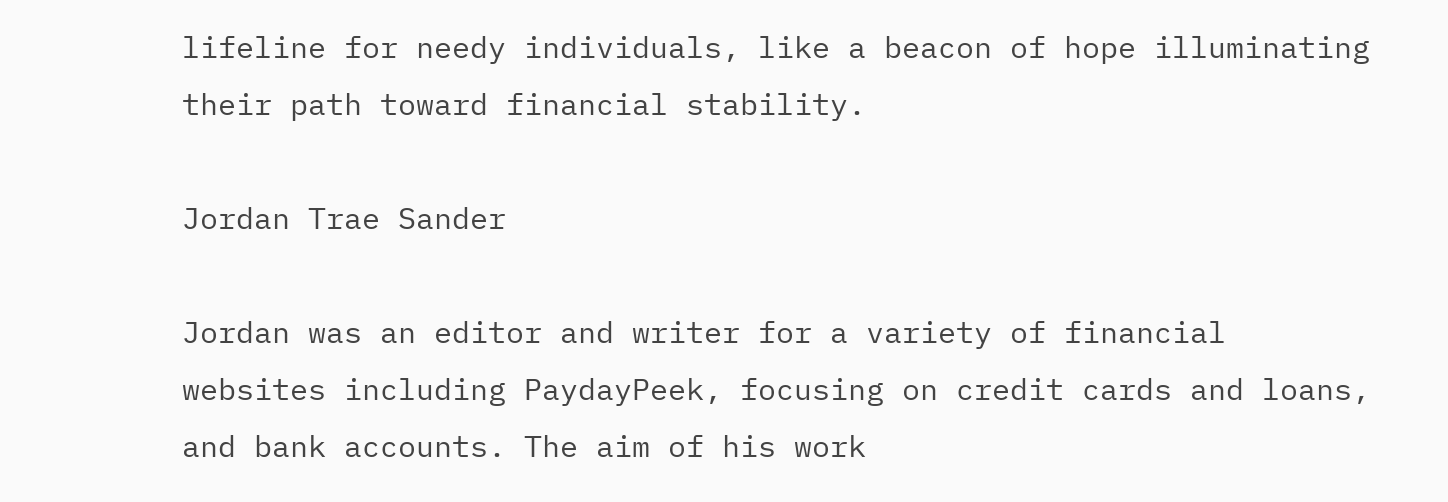lifeline for needy individuals, like a beacon of hope illuminating their path toward financial stability.

Jordan Trae Sander

Jordan was an editor and writer for a variety of financial websites including PaydayPeek, focusing on credit cards and loans, and bank accounts. The aim of his work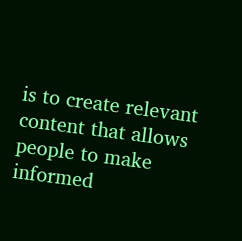is to create relevant content that allows people to make informed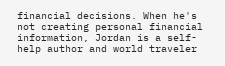financial decisions. When he's not creating personal financial information, Jordan is a self-help author and world traveler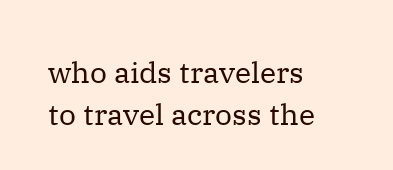who aids travelers to travel across the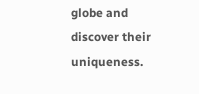globe and discover their uniqueness.